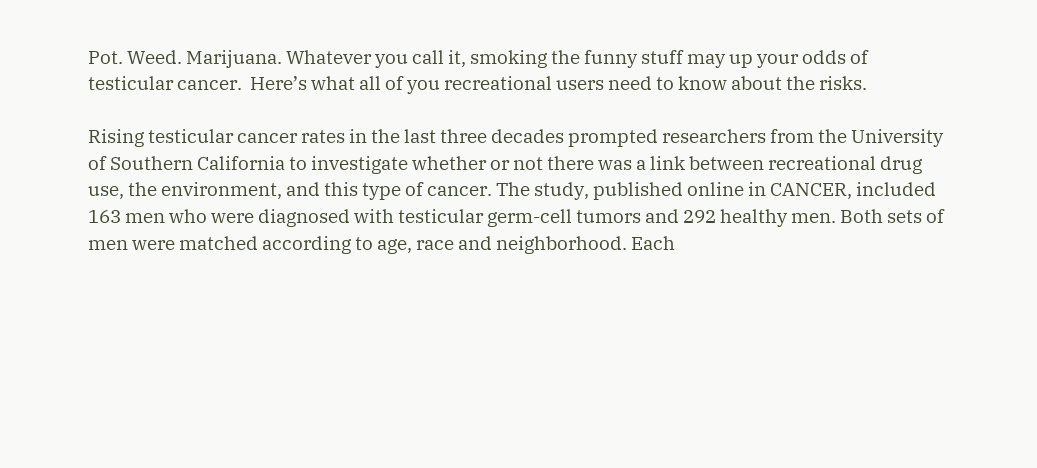Pot. Weed. Marijuana. Whatever you call it, smoking the funny stuff may up your odds of testicular cancer.  Here’s what all of you recreational users need to know about the risks.

Rising testicular cancer rates in the last three decades prompted researchers from the University of Southern California to investigate whether or not there was a link between recreational drug use, the environment, and this type of cancer. The study, published online in CANCER, included 163 men who were diagnosed with testicular germ-cell tumors and 292 healthy men. Both sets of men were matched according to age, race and neighborhood. Each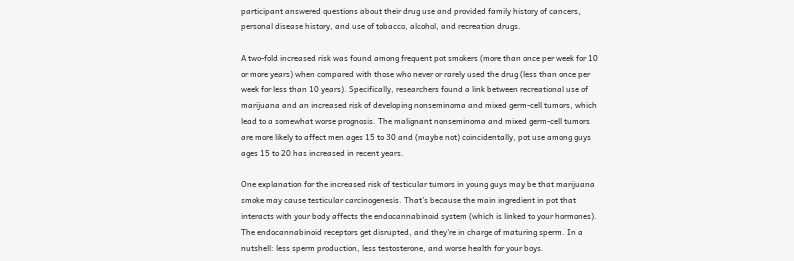participant answered questions about their drug use and provided family history of cancers, personal disease history, and use of tobacco, alcohol, and recreation drugs.

A two-fold increased risk was found among frequent pot smokers (more than once per week for 10 or more years) when compared with those who never or rarely used the drug (less than once per week for less than 10 years). Specifically, researchers found a link between recreational use of marijuana and an increased risk of developing nonseminoma and mixed germ-cell tumors, which lead to a somewhat worse prognosis. The malignant nonseminoma and mixed germ-cell tumors are more likely to affect men ages 15 to 30 and (maybe not) coincidentally, pot use among guys ages 15 to 20 has increased in recent years.

One explanation for the increased risk of testicular tumors in young guys may be that marijuana smoke may cause testicular carcinogenesis. That’s because the main ingredient in pot that interacts with your body affects the endocannabinoid system (which is linked to your hormones). The endocannabinoid receptors get disrupted, and they’re in charge of maturing sperm. In a nutshell: less sperm production, less testosterone, and worse health for your boys.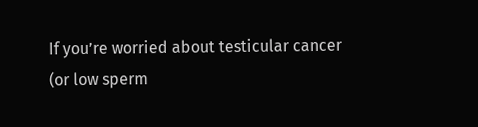If you’re worried about testicular cancer (or low sperm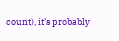count), it’s probably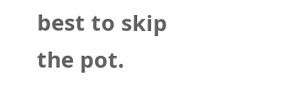best to skip the pot.